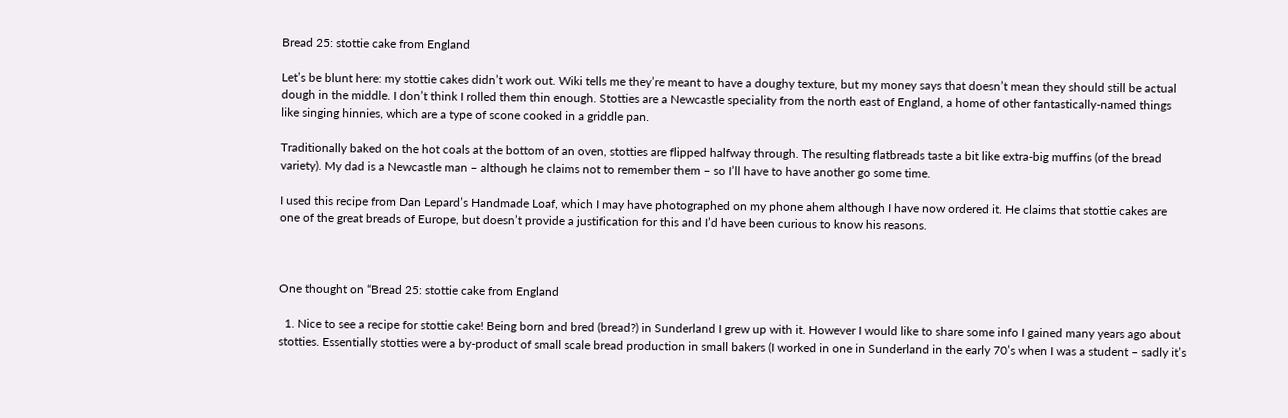Bread 25: stottie cake from England

Let’s be blunt here: my stottie cakes didn’t work out. Wiki tells me they’re meant to have a doughy texture, but my money says that doesn’t mean they should still be actual dough in the middle. I don’t think I rolled them thin enough. Stotties are a Newcastle speciality from the north east of England, a home of other fantastically-named things like singing hinnies, which are a type of scone cooked in a griddle pan.

Traditionally baked on the hot coals at the bottom of an oven, stotties are flipped halfway through. The resulting flatbreads taste a bit like extra-big muffins (of the bread variety). My dad is a Newcastle man – although he claims not to remember them – so I’ll have to have another go some time.

I used this recipe from Dan Lepard’s Handmade Loaf, which I may have photographed on my phone ahem although I have now ordered it. He claims that stottie cakes are one of the great breads of Europe, but doesn’t provide a justification for this and I’d have been curious to know his reasons.



One thought on “Bread 25: stottie cake from England

  1. Nice to see a recipe for stottie cake! Being born and bred (bread?) in Sunderland I grew up with it. However I would like to share some info I gained many years ago about stotties. Essentially stotties were a by-product of small scale bread production in small bakers (I worked in one in Sunderland in the early 70’s when I was a student – sadly it’s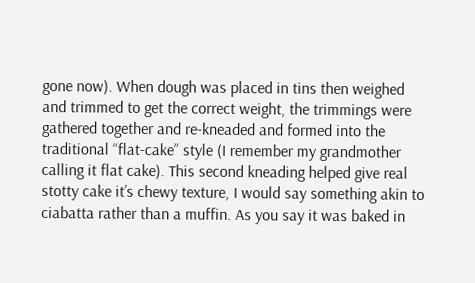gone now). When dough was placed in tins then weighed and trimmed to get the correct weight, the trimmings were gathered together and re-kneaded and formed into the traditional “flat-cake” style (I remember my grandmother calling it flat cake). This second kneading helped give real stotty cake it’s chewy texture, I would say something akin to ciabatta rather than a muffin. As you say it was baked in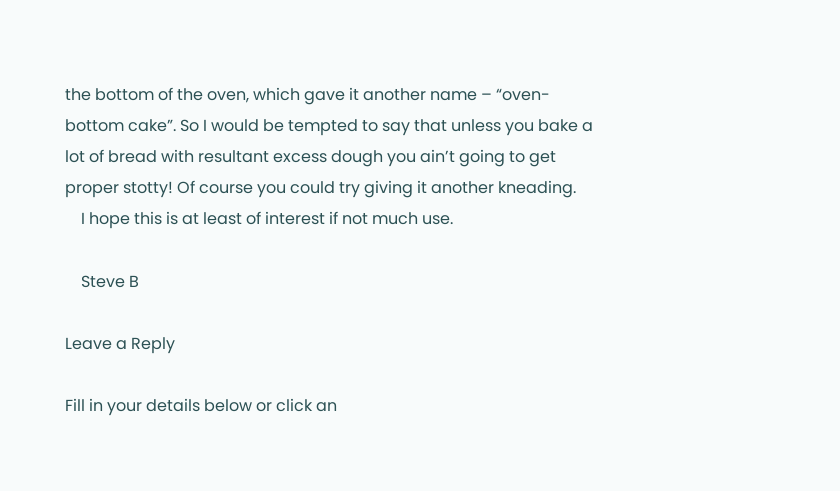the bottom of the oven, which gave it another name – “oven-bottom cake”. So I would be tempted to say that unless you bake a lot of bread with resultant excess dough you ain’t going to get proper stotty! Of course you could try giving it another kneading.
    I hope this is at least of interest if not much use.

    Steve B

Leave a Reply

Fill in your details below or click an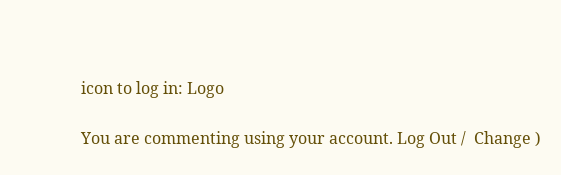icon to log in: Logo

You are commenting using your account. Log Out /  Change )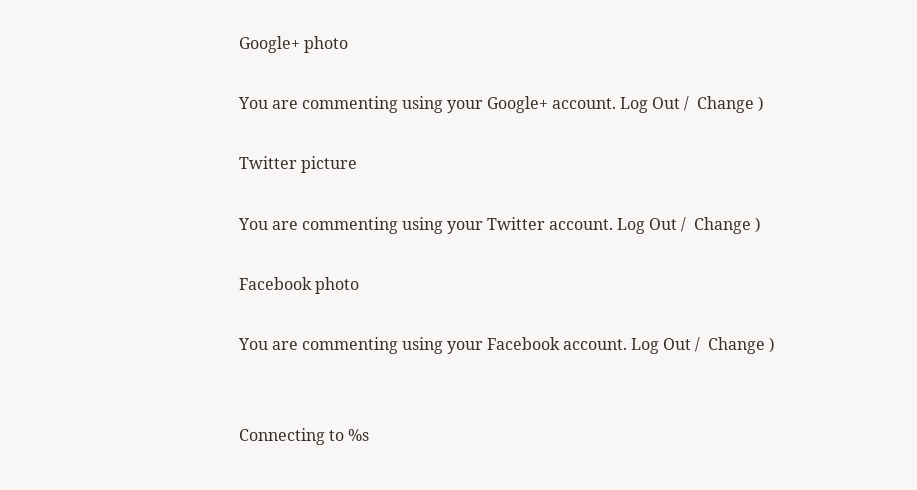Google+ photo

You are commenting using your Google+ account. Log Out /  Change )

Twitter picture

You are commenting using your Twitter account. Log Out /  Change )

Facebook photo

You are commenting using your Facebook account. Log Out /  Change )


Connecting to %s